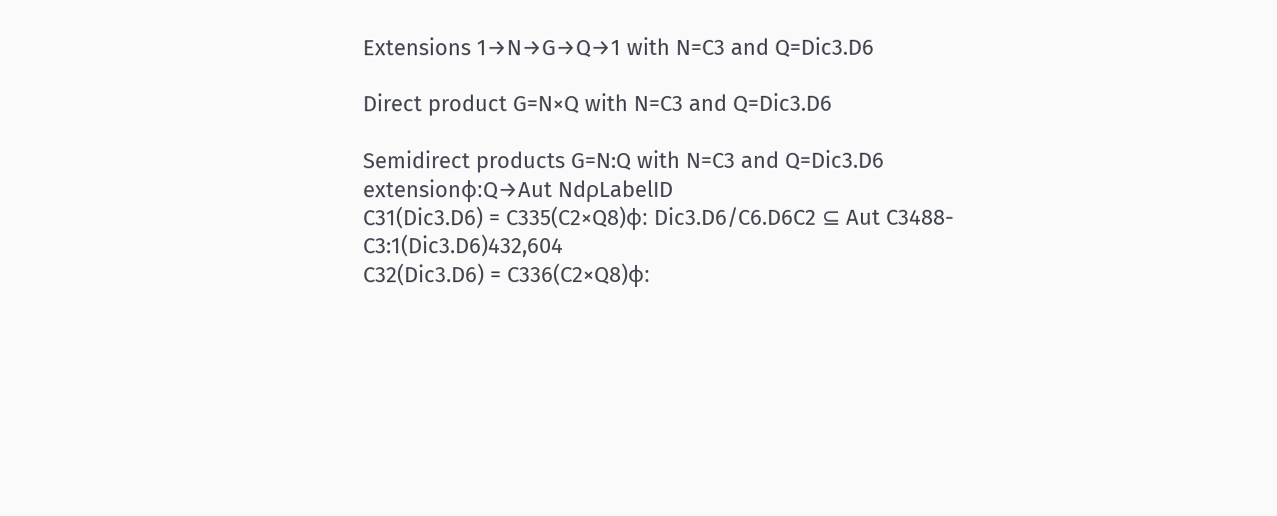Extensions 1→N→G→Q→1 with N=C3 and Q=Dic3.D6

Direct product G=N×Q with N=C3 and Q=Dic3.D6

Semidirect products G=N:Q with N=C3 and Q=Dic3.D6
extensionφ:Q→Aut NdρLabelID
C31(Dic3.D6) = C335(C2×Q8)φ: Dic3.D6/C6.D6C2 ⊆ Aut C3488-C3:1(Dic3.D6)432,604
C32(Dic3.D6) = C336(C2×Q8)φ: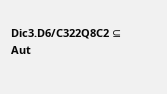Dic3.D6/C322Q8C2 ⊆ Aut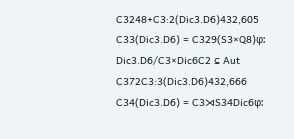C3248+C3:2(Dic3.D6)432,605
C33(Dic3.D6) = C329(S3×Q8)φ: Dic3.D6/C3×Dic6C2 ⊆ Aut C372C3:3(Dic3.D6)432,666
C34(Dic3.D6) = C3⋊S34Dic6φ: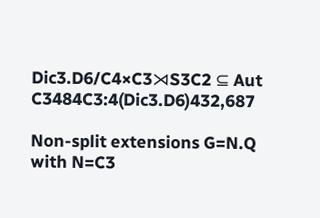Dic3.D6/C4×C3⋊S3C2 ⊆ Aut C3484C3:4(Dic3.D6)432,687

Non-split extensions G=N.Q with N=C3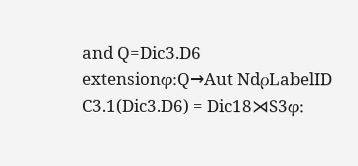and Q=Dic3.D6
extensionφ:Q→Aut NdρLabelID
C3.1(Dic3.D6) = Dic18⋊S3φ: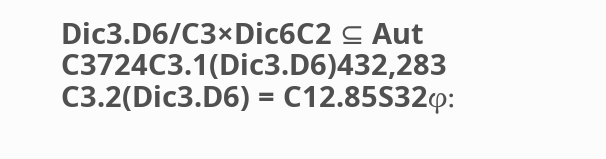Dic3.D6/C3×Dic6C2 ⊆ Aut C3724C3.1(Dic3.D6)432,283
C3.2(Dic3.D6) = C12.85S32φ: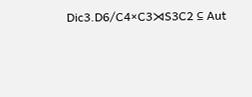Dic3.D6/C4×C3⋊S3C2 ⊆ Aut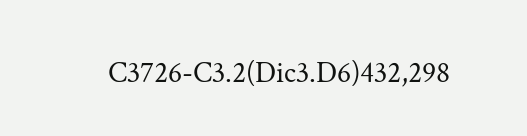C3726-C3.2(Dic3.D6)432,298